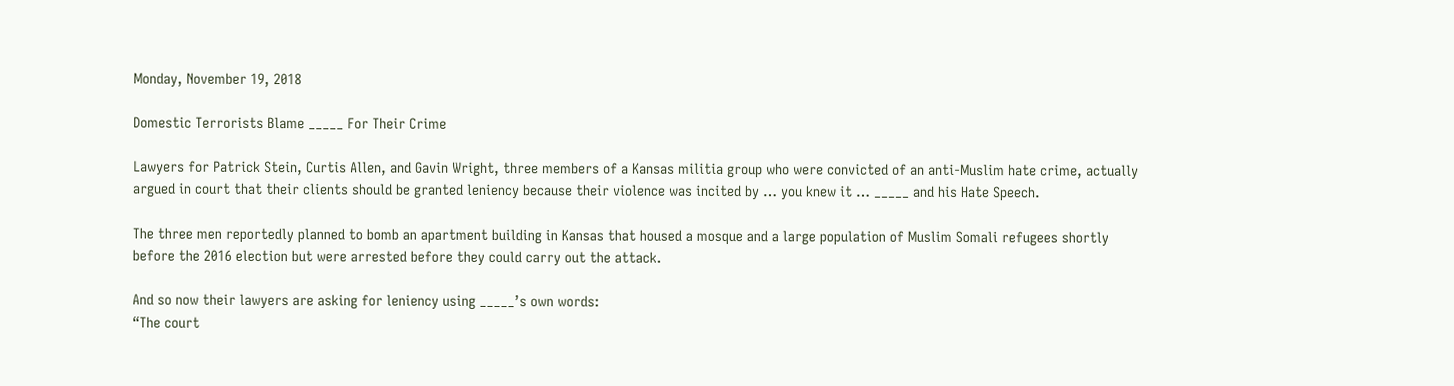Monday, November 19, 2018

Domestic Terrorists Blame _____ For Their Crime

Lawyers for Patrick Stein, Curtis Allen, and Gavin Wright, three members of a Kansas militia group who were convicted of an anti-Muslim hate crime, actually argued in court that their clients should be granted leniency because their violence was incited by … you knew it … _____ and his Hate Speech.

The three men reportedly planned to bomb an apartment building in Kansas that housed a mosque and a large population of Muslim Somali refugees shortly before the 2016 election but were arrested before they could carry out the attack.

And so now their lawyers are asking for leniency using _____’s own words:
“The court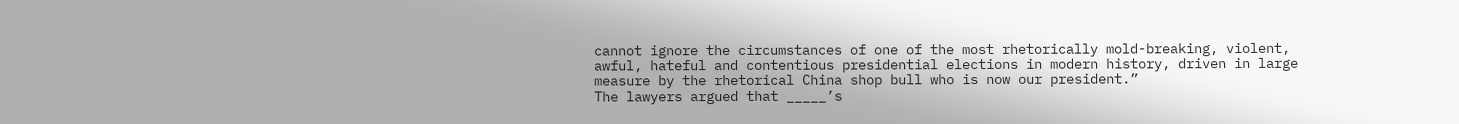cannot ignore the circumstances of one of the most rhetorically mold-breaking, violent, awful, hateful and contentious presidential elections in modern history, driven in large measure by the rhetorical China shop bull who is now our president.”
The lawyers argued that _____’s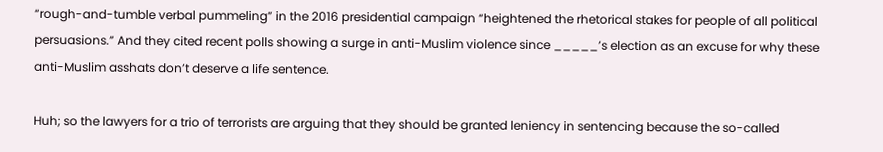“rough-and-tumble verbal pummeling” in the 2016 presidential campaign “heightened the rhetorical stakes for people of all political persuasions.” And they cited recent polls showing a surge in anti-Muslim violence since _____’s election as an excuse for why these anti-Muslim asshats don’t deserve a life sentence.

Huh; so the lawyers for a trio of terrorists are arguing that they should be granted leniency in sentencing because the so-called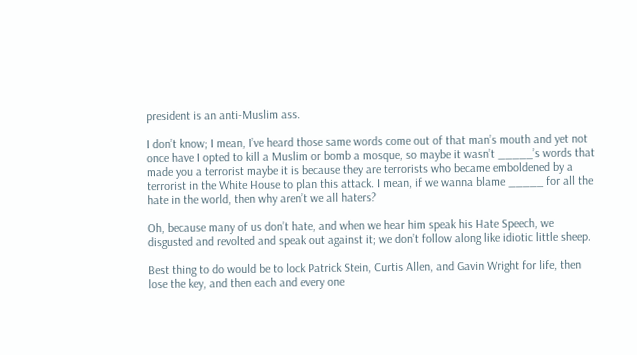president is an anti-Muslim ass.

I don’t know; I mean, I’ve heard those same words come out of that man’s mouth and yet not once have I opted to kill a Muslim or bomb a mosque, so maybe it wasn’t _____’s words that made you a terrorist maybe it is because they are terrorists who became emboldened by a terrorist in the White House to plan this attack. I mean, if we wanna blame _____ for all the hate in the world, then why aren’t we all haters?

Oh, because many of us don’t hate, and when we hear him speak his Hate Speech, we disgusted and revolted and speak out against it; we don’t follow along like idiotic little sheep.

Best thing to do would be to lock Patrick Stein, Curtis Allen, and Gavin Wright for life, then lose the key, and then each and every one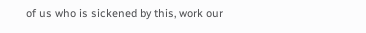of us who is sickened by this, work our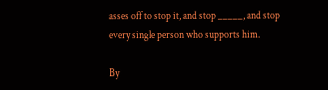asses off to stop it, and stop _____, and stop every single person who supports him.

By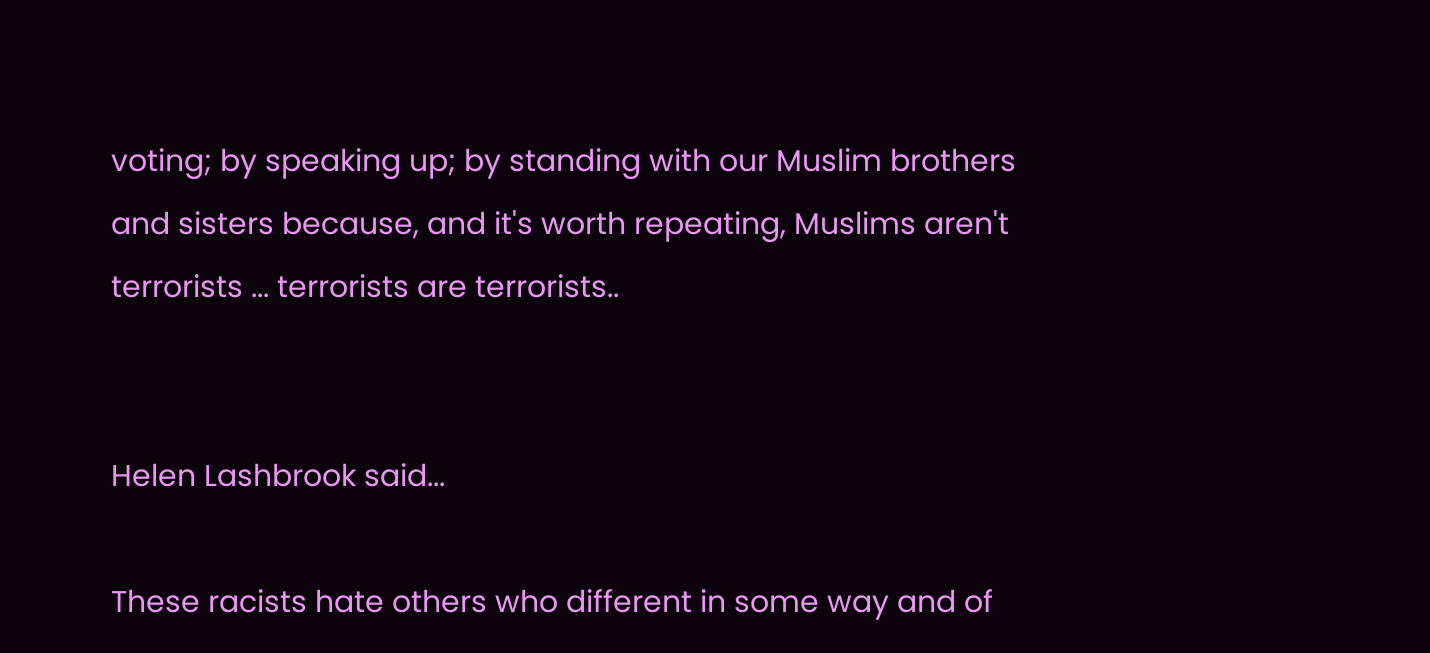voting; by speaking up; by standing with our Muslim brothers and sisters because, and it's worth repeating, Muslims aren't terrorists ... terrorists are terrorists..


Helen Lashbrook said...

These racists hate others who different in some way and of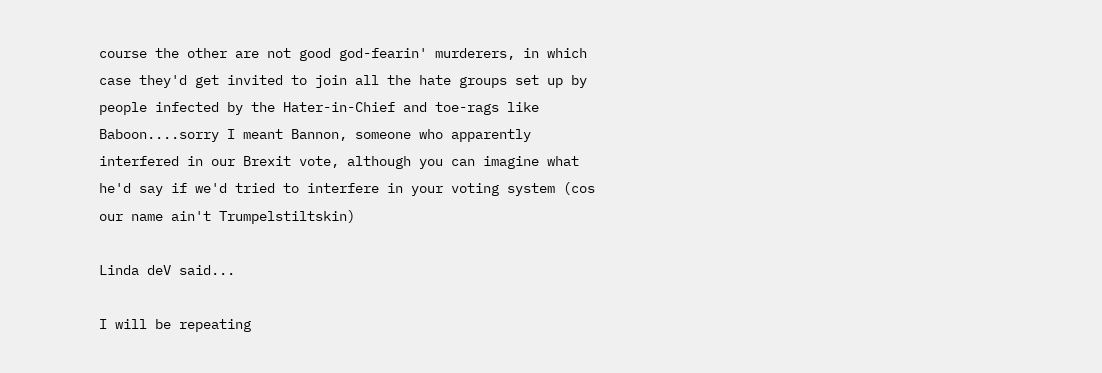course the other are not good god-fearin' murderers, in which case they'd get invited to join all the hate groups set up by people infected by the Hater-in-Chief and toe-rags like Baboon....sorry I meant Bannon, someone who apparently interfered in our Brexit vote, although you can imagine what he'd say if we'd tried to interfere in your voting system (cos our name ain't Trumpelstiltskin)

Linda deV said...

I will be repeating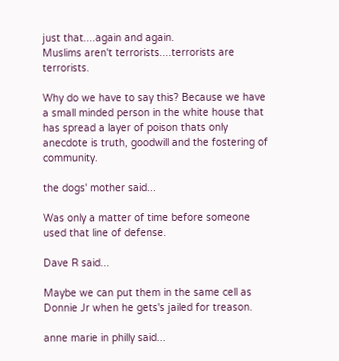just that....again and again.
Muslims aren't terrorists....terrorists are terrorists.

Why do we have to say this? Because we have a small minded person in the white house that has spread a layer of poison thats only anecdote is truth, goodwill and the fostering of community.

the dogs' mother said...

Was only a matter of time before someone
used that line of defense.

Dave R said...

Maybe we can put them in the same cell as Donnie Jr when he gets's jailed for treason.

anne marie in philly said...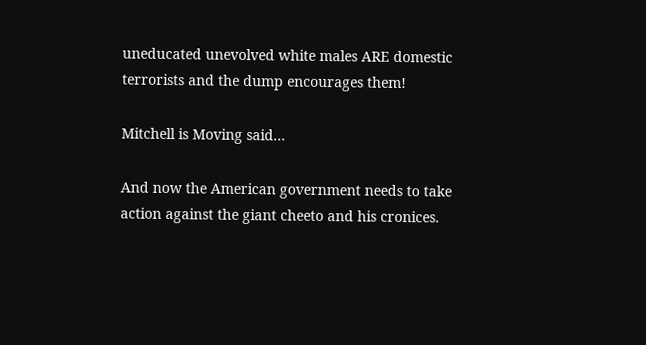uneducated unevolved white males ARE domestic terrorists and the dump encourages them!

Mitchell is Moving said...

And now the American government needs to take action against the giant cheeto and his cronices.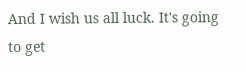And I wish us all luck. It's going to get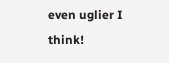even uglier I think!